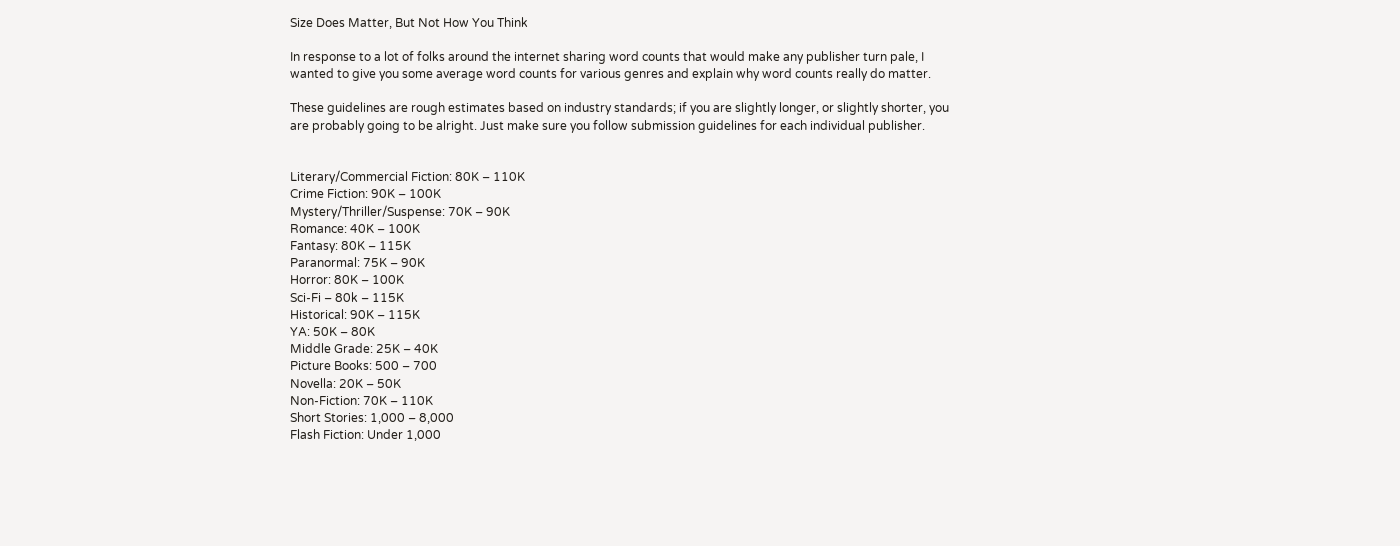Size Does Matter, But Not How You Think

In response to a lot of folks around the internet sharing word counts that would make any publisher turn pale, I wanted to give you some average word counts for various genres and explain why word counts really do matter.

These guidelines are rough estimates based on industry standards; if you are slightly longer, or slightly shorter, you are probably going to be alright. Just make sure you follow submission guidelines for each individual publisher.


Literary/Commercial Fiction: 80K – 110K
Crime Fiction: 90K – 100K
Mystery/Thriller/Suspense: 70K – 90K
Romance: 40K – 100K
Fantasy: 80K – 115K
Paranormal: 75K – 90K
Horror: 80K – 100K
Sci-Fi – 80k – 115K
Historical: 90K – 115K
YA: 50K – 80K
Middle Grade: 25K – 40K
Picture Books: 500 – 700
Novella: 20K – 50K
Non-Fiction: 70K – 110K
Short Stories: 1,000 – 8,000
Flash Fiction: Under 1,000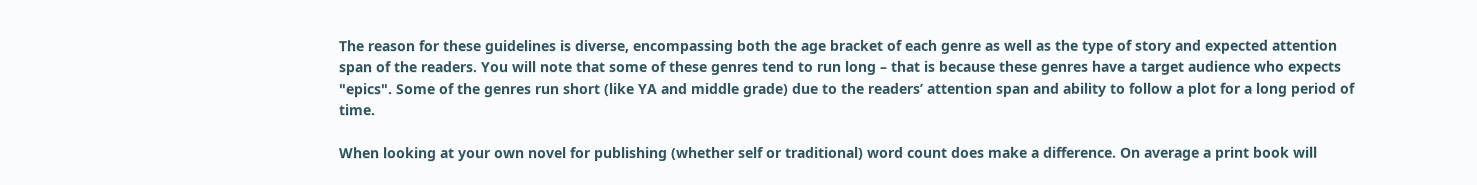The reason for these guidelines is diverse, encompassing both the age bracket of each genre as well as the type of story and expected attention span of the readers. You will note that some of these genres tend to run long – that is because these genres have a target audience who expects "epics". Some of the genres run short (like YA and middle grade) due to the readers’ attention span and ability to follow a plot for a long period of time.

When looking at your own novel for publishing (whether self or traditional) word count does make a difference. On average a print book will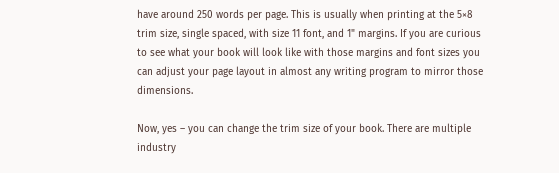have around 250 words per page. This is usually when printing at the 5×8 trim size, single spaced, with size 11 font, and 1" margins. If you are curious to see what your book will look like with those margins and font sizes you can adjust your page layout in almost any writing program to mirror those dimensions.

Now, yes – you can change the trim size of your book. There are multiple industry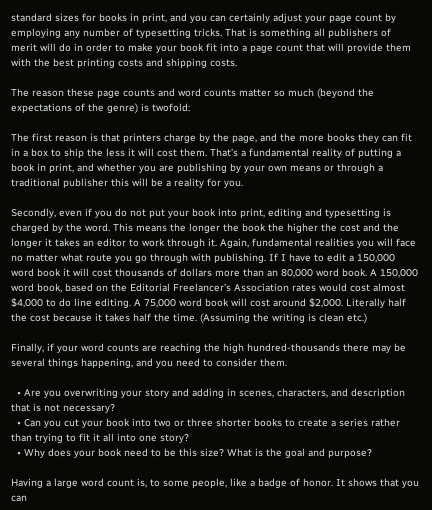standard sizes for books in print, and you can certainly adjust your page count by employing any number of typesetting tricks. That is something all publishers of merit will do in order to make your book fit into a page count that will provide them with the best printing costs and shipping costs.

The reason these page counts and word counts matter so much (beyond the expectations of the genre) is twofold:

The first reason is that printers charge by the page, and the more books they can fit in a box to ship the less it will cost them. That’s a fundamental reality of putting a book in print, and whether you are publishing by your own means or through a traditional publisher this will be a reality for you.

Secondly, even if you do not put your book into print, editing and typesetting is charged by the word. This means the longer the book the higher the cost and the longer it takes an editor to work through it. Again, fundamental realities you will face no matter what route you go through with publishing. If I have to edit a 150,000 word book it will cost thousands of dollars more than an 80,000 word book. A 150,000 word book, based on the Editorial Freelancer’s Association rates would cost almost $4,000 to do line editing. A 75,000 word book will cost around $2,000. Literally half the cost because it takes half the time. (Assuming the writing is clean etc.)

Finally, if your word counts are reaching the high hundred-thousands there may be several things happening, and you need to consider them.

  • Are you overwriting your story and adding in scenes, characters, and description that is not necessary?
  • Can you cut your book into two or three shorter books to create a series rather than trying to fit it all into one story?
  • Why does your book need to be this size? What is the goal and purpose?

Having a large word count is, to some people, like a badge of honor. It shows that you can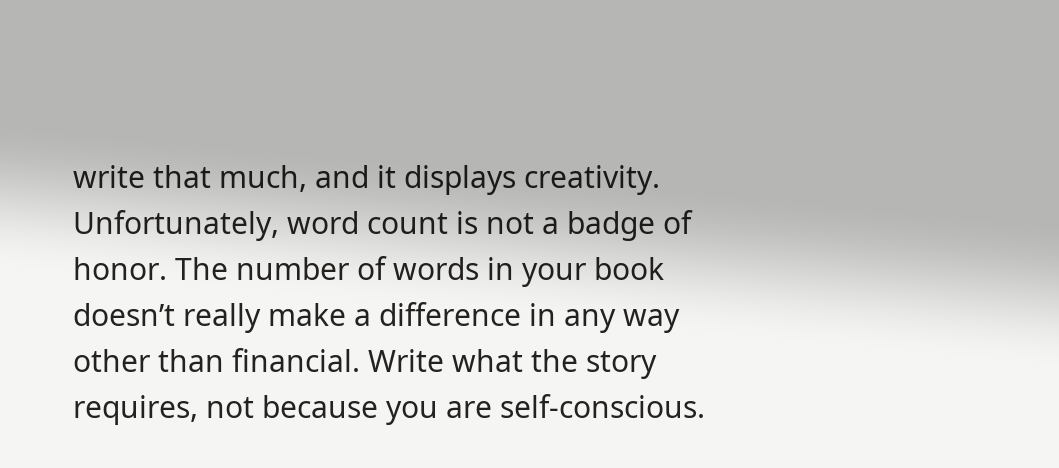write that much, and it displays creativity. Unfortunately, word count is not a badge of honor. The number of words in your book doesn’t really make a difference in any way other than financial. Write what the story requires, not because you are self-conscious.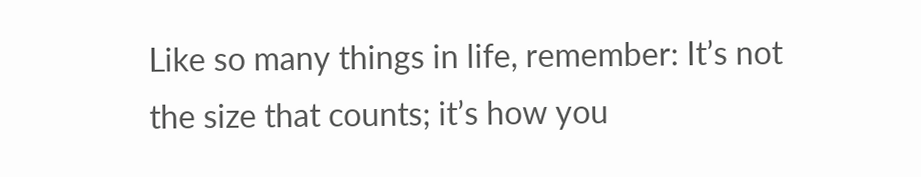Like so many things in life, remember: It’s not the size that counts; it’s how you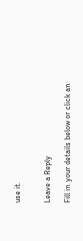use it.


Leave a Reply

Fill in your details below or click an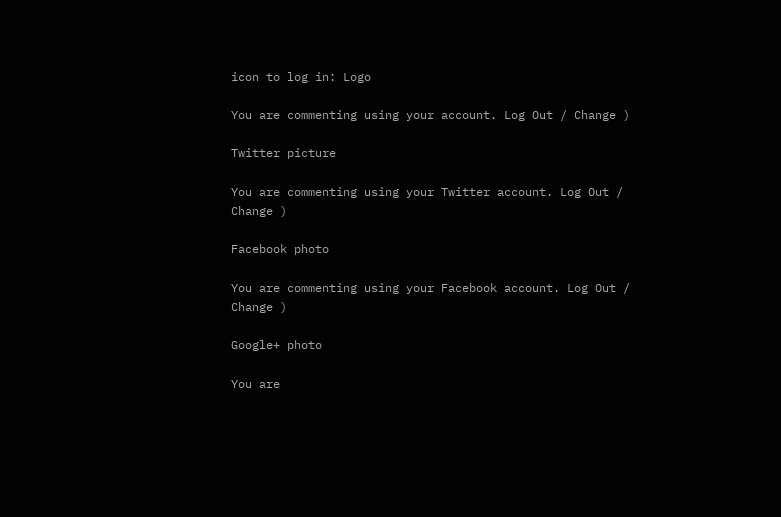icon to log in: Logo

You are commenting using your account. Log Out / Change )

Twitter picture

You are commenting using your Twitter account. Log Out / Change )

Facebook photo

You are commenting using your Facebook account. Log Out / Change )

Google+ photo

You are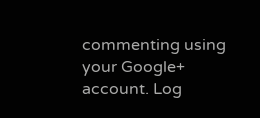commenting using your Google+ account. Log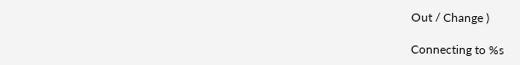Out / Change )

Connecting to %s